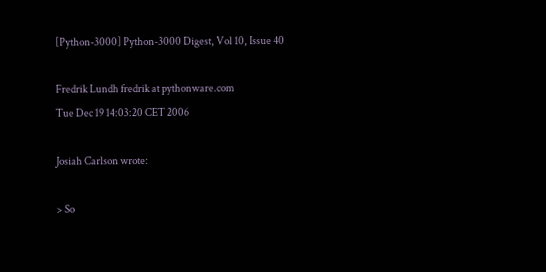[Python-3000] Python-3000 Digest, Vol 10, Issue 40

Fredrik Lundh fredrik at pythonware.com
Tue Dec 19 14:03:20 CET 2006

Josiah Carlson wrote:

> So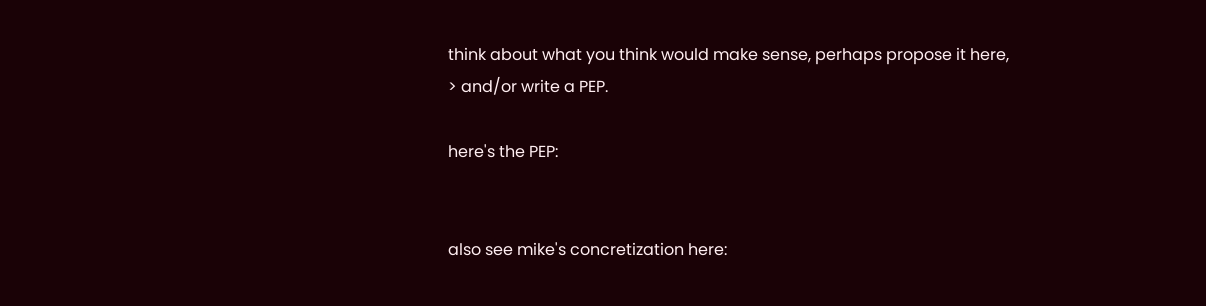think about what you think would make sense, perhaps propose it here,
> and/or write a PEP.

here's the PEP:


also see mike's concretization here: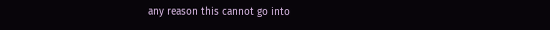any reason this cannot go into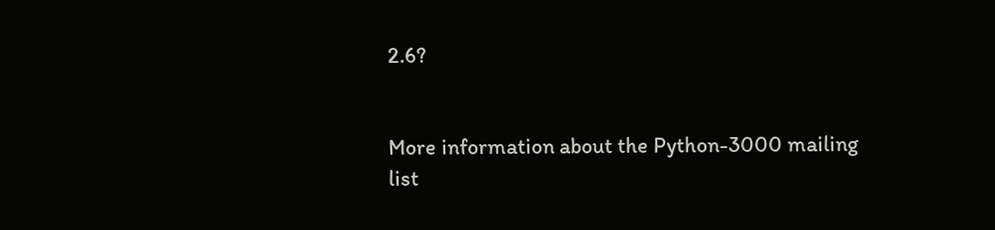2.6?


More information about the Python-3000 mailing list